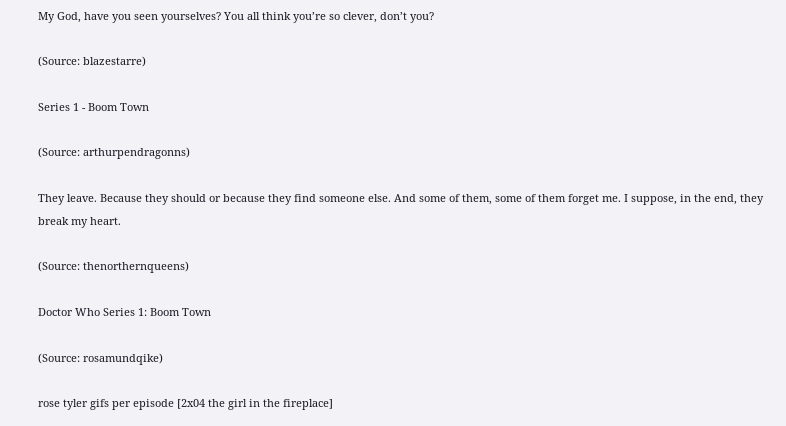My God, have you seen yourselves? You all think you’re so clever, don’t you?

(Source: blazestarre)

Series 1 - Boom Town

(Source: arthurpendragonns)

They leave. Because they should or because they find someone else. And some of them, some of them forget me. I suppose, in the end, they break my heart.

(Source: thenorthernqueens)

Doctor Who Series 1: Boom Town

(Source: rosamundqike)

rose tyler gifs per episode [2x04 the girl in the fireplace]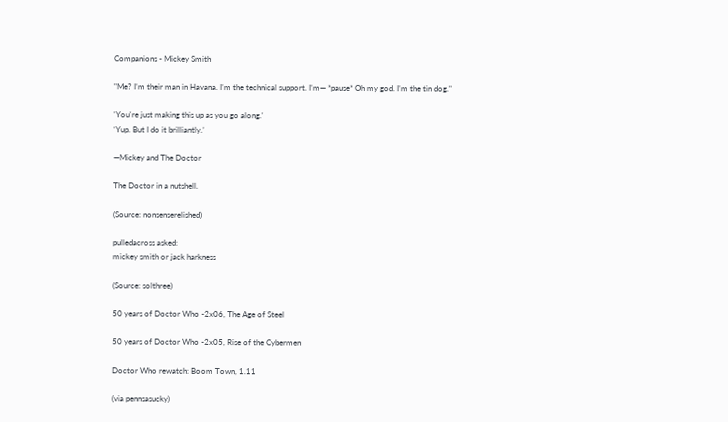Companions - Mickey Smith

"Me? I’m their man in Havana. I’m the technical support. I’m— *pause* Oh my god. I’m the tin dog."

'You're just making this up as you go along.'
‘Yup. But I do it brilliantly.’

—Mickey and The Doctor

The Doctor in a nutshell.

(Source: nonsenserelished)

pulledacross asked:
mickey smith or jack harkness

(Source: solthree)

50 years of Doctor Who -2x06, The Age of Steel

50 years of Doctor Who -2x05, Rise of the Cybermen

Doctor Who rewatch: Boom Town, 1.11

(via pennsasucky)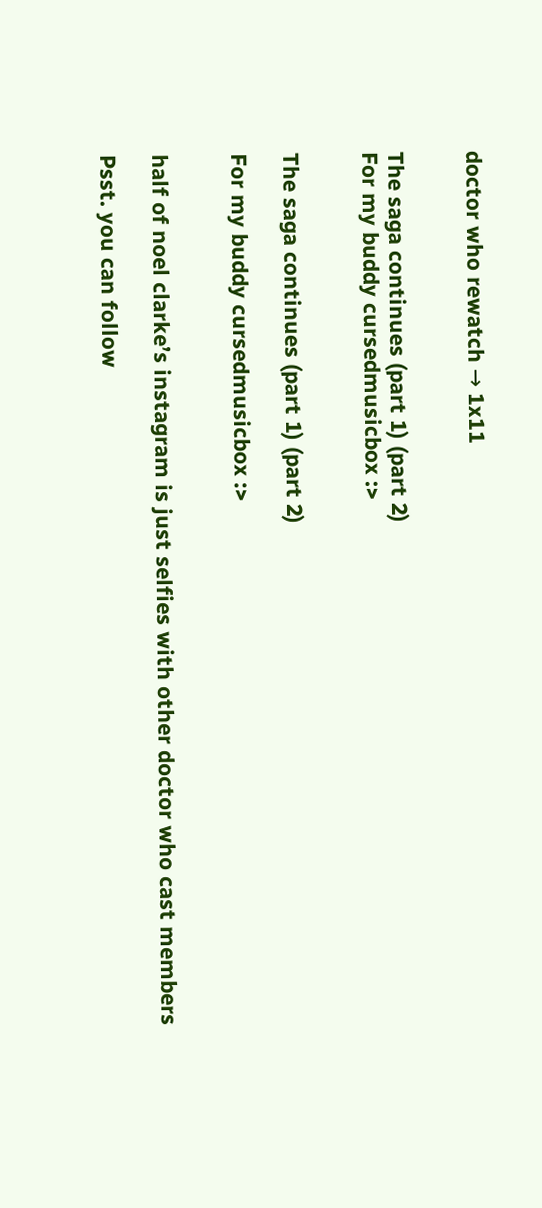doctor who rewatch → 1x11


The saga continues (part 1) (part 2)
For my buddy cursedmusicbox :>


The saga continues (part 1) (part 2)

For my buddy cursedmusicbox :>


half of noel clarke’s instagram is just selfies with other doctor who cast members

Psst. you can follow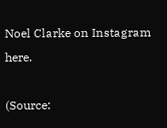Noel Clarke on Instagram here.

(Source: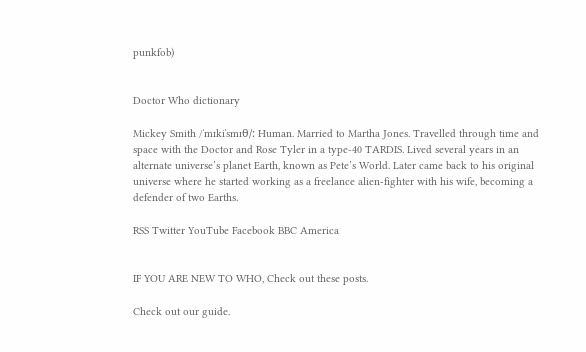punkfob)


Doctor Who dictionary

Mickey Smith /ˈmɪkiˈsmɪθ/: Human. Married to Martha Jones. Travelled through time and space with the Doctor and Rose Tyler in a type-40 TARDIS. Lived several years in an alternate universe’s planet Earth, known as Pete’s World. Later came back to his original universe where he started working as a freelance alien-fighter with his wife, becoming a defender of two Earths.

RSS Twitter YouTube Facebook BBC America


IF YOU ARE NEW TO WHO, Check out these posts.

Check out our guide.